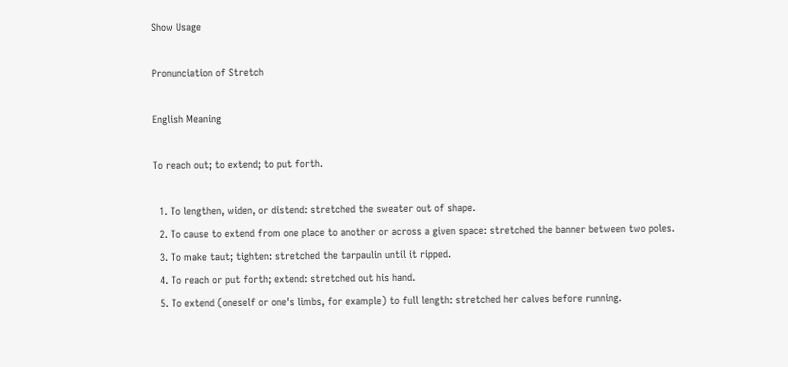Show Usage

Pronunciation of Stretch

English Meaning

To reach out; to extend; to put forth.

  1. To lengthen, widen, or distend: stretched the sweater out of shape.
  2. To cause to extend from one place to another or across a given space: stretched the banner between two poles.
  3. To make taut; tighten: stretched the tarpaulin until it ripped.
  4. To reach or put forth; extend: stretched out his hand.
  5. To extend (oneself or one's limbs, for example) to full length: stretched her calves before running.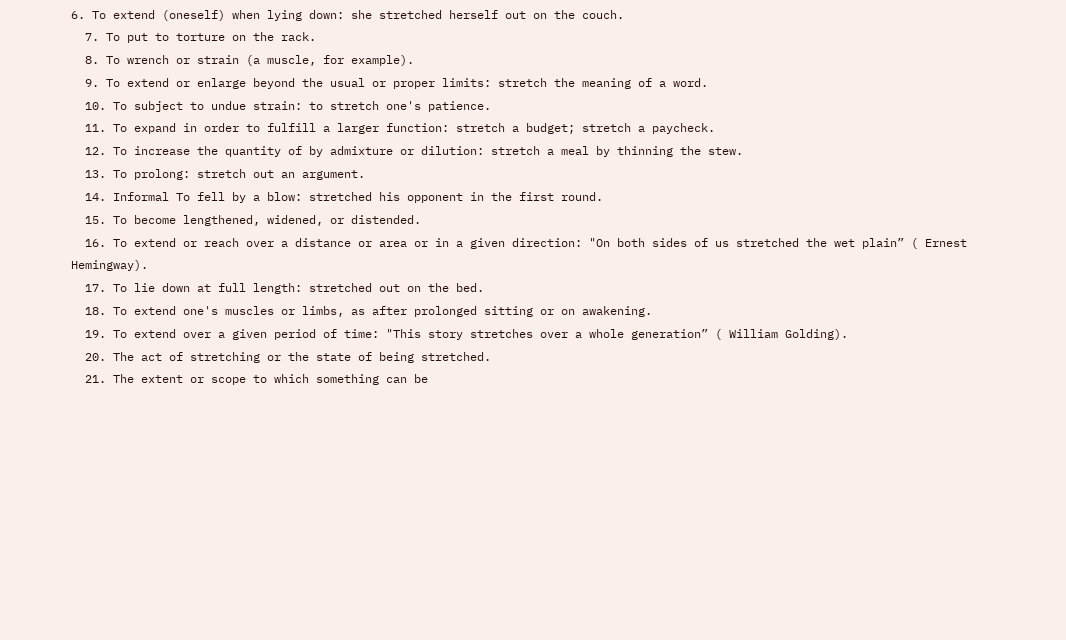6. To extend (oneself) when lying down: she stretched herself out on the couch.
  7. To put to torture on the rack.
  8. To wrench or strain (a muscle, for example).
  9. To extend or enlarge beyond the usual or proper limits: stretch the meaning of a word.
  10. To subject to undue strain: to stretch one's patience.
  11. To expand in order to fulfill a larger function: stretch a budget; stretch a paycheck.
  12. To increase the quantity of by admixture or dilution: stretch a meal by thinning the stew.
  13. To prolong: stretch out an argument.
  14. Informal To fell by a blow: stretched his opponent in the first round.
  15. To become lengthened, widened, or distended.
  16. To extend or reach over a distance or area or in a given direction: "On both sides of us stretched the wet plain” ( Ernest Hemingway).
  17. To lie down at full length: stretched out on the bed.
  18. To extend one's muscles or limbs, as after prolonged sitting or on awakening.
  19. To extend over a given period of time: "This story stretches over a whole generation” ( William Golding).
  20. The act of stretching or the state of being stretched.
  21. The extent or scope to which something can be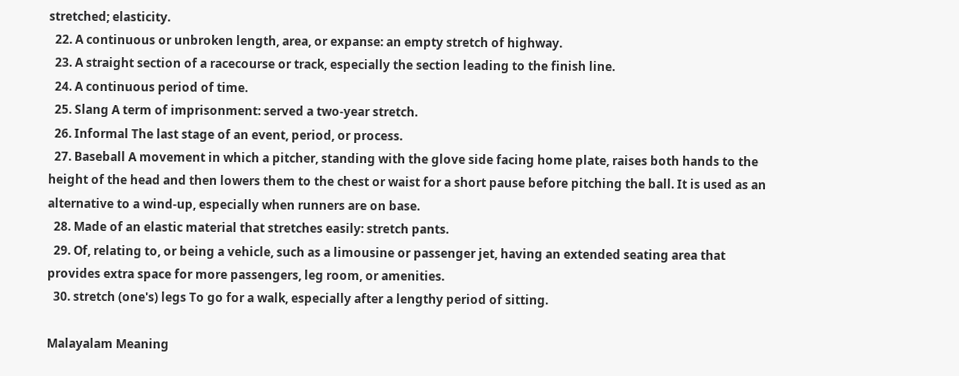stretched; elasticity.
  22. A continuous or unbroken length, area, or expanse: an empty stretch of highway.
  23. A straight section of a racecourse or track, especially the section leading to the finish line.
  24. A continuous period of time.
  25. Slang A term of imprisonment: served a two-year stretch.
  26. Informal The last stage of an event, period, or process.
  27. Baseball A movement in which a pitcher, standing with the glove side facing home plate, raises both hands to the height of the head and then lowers them to the chest or waist for a short pause before pitching the ball. It is used as an alternative to a wind-up, especially when runners are on base.
  28. Made of an elastic material that stretches easily: stretch pants.
  29. Of, relating to, or being a vehicle, such as a limousine or passenger jet, having an extended seating area that provides extra space for more passengers, leg room, or amenities.
  30. stretch (one's) legs To go for a walk, especially after a lengthy period of sitting.

Malayalam Meaning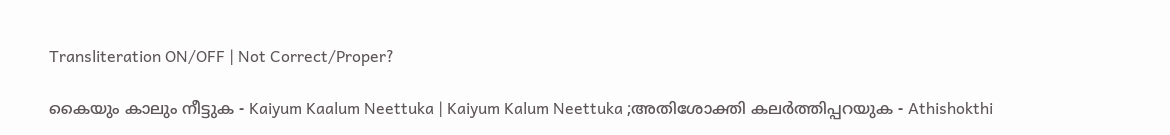Transliteration ON/OFF | Not Correct/Proper?

കൈയും കാലും നീട്ടുക - Kaiyum Kaalum Neettuka | Kaiyum Kalum Neettuka ;അതിശോക്തി കലര്‍ത്തിപ്പറയുക - Athishokthi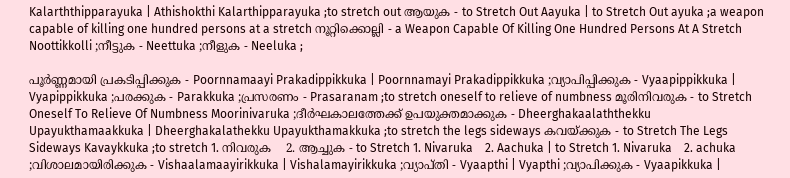Kalarththipparayuka | Athishokthi Kalarthipparayuka ;to stretch out ആയുക - to Stretch Out Aayuka | to Stretch Out ayuka ;a weapon capable of killing one hundred persons at a stretch നൂറ്റിക്കൊല്ലി - a Weapon Capable Of Killing One Hundred Persons At A Stretch Noottikkolli ;നീട്ടുക - Neettuka ;നീളുക - Neeluka ;

പൂര്‍ണ്ണമായി പ്രകടിപ്പിക്കുക - Poornnamaayi Prakadippikkuka | Poornnamayi Prakadippikkuka ;വ്യാപിപ്പിക്കുക - Vyaapippikkuka | Vyapippikkuka ;പരക്കുക - Parakkuka ;പ്രസരണം - Prasaranam ;to stretch oneself to relieve of numbness മൂരിനിവരുക - to Stretch Oneself To Relieve Of Numbness Moorinivaruka ;ദീര്‍ഘകാലത്തേക്ക്‌ ഉപയുക്തമാക്കുക - Dheerghakaalaththekku Upayukthamaakkuka | Dheerghakalathekku Upayukthamakkuka ;to stretch the legs sideways കവയ്ക്കുക - to Stretch The Legs Sideways Kavaykkuka ;to stretch 1. നിവരുക    2. ആച്ചുക - to Stretch 1. Nivaruka    2. Aachuka | to Stretch 1. Nivaruka    2. achuka ;വിശാലമായിരിക്കുക - Vishaalamaayirikkuka | Vishalamayirikkuka ;വ്യാപ്‌തി - Vyaapthi | Vyapthi ;വ്യാപിക്കുക - Vyaapikkuka |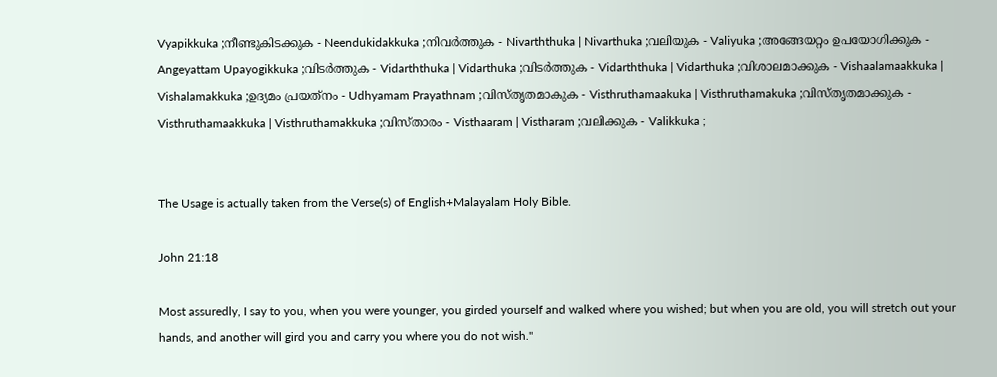Vyapikkuka ;നീണ്ടുകിടക്കുക - Neendukidakkuka ;നിവര്‍ത്തുക - Nivarththuka | Nivarthuka ;വലിയുക - Valiyuka ;അങ്ങേയറ്റം ഉപയോഗിക്കുക - Angeyattam Upayogikkuka ;വിടര്‍ത്തുക - Vidarththuka | Vidarthuka ;വിടർത്തുക - Vidarththuka | Vidarthuka ;വിശാലമാക്കുക - Vishaalamaakkuka | Vishalamakkuka ;ഉദ്യമം പ്രയത്‌നം - Udhyamam Prayathnam ;വിസ്‌തൃതമാകുക - Visthruthamaakuka | Visthruthamakuka ;വിസ്‌തൃതമാക്കുക - Visthruthamaakkuka | Visthruthamakkuka ;വിസ്‌താരം - Visthaaram | Vistharam ;വലിക്കുക - Valikkuka ;


The Usage is actually taken from the Verse(s) of English+Malayalam Holy Bible.

John 21:18

Most assuredly, I say to you, when you were younger, you girded yourself and walked where you wished; but when you are old, you will stretch out your hands, and another will gird you and carry you where you do not wish."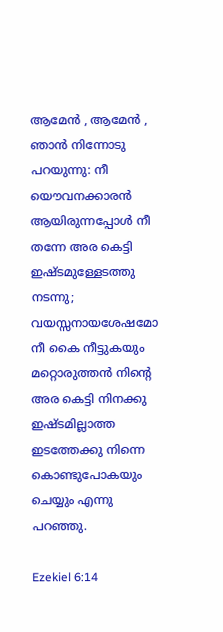ആമേൻ , ആമേൻ , ഞാൻ നിന്നോടു പറയുന്നു: നീ യൌവനക്കാരൻ ആയിരുന്നപ്പോൾ നീ തന്നേ അര കെട്ടി ഇഷ്ടമുള്ളേടത്തു നടന്നു; വയസ്സനായശേഷമോ നീ കൈ നീട്ടുകയും മറ്റൊരുത്തൻ നിന്റെ അര കെട്ടി നിനക്കു ഇഷ്ടമില്ലാത്ത ഇടത്തേക്കു നിന്നെ കൊണ്ടുപോകയും ചെയ്യും എന്നു പറഞ്ഞു.

Ezekiel 6:14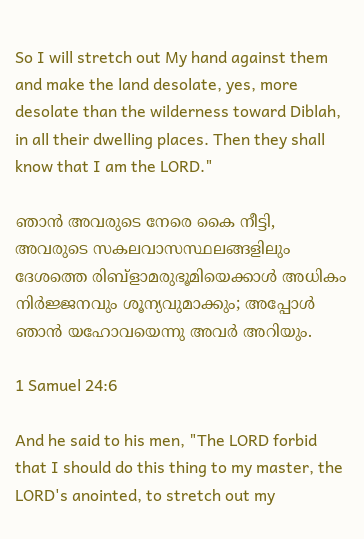So I will stretch out My hand against them and make the land desolate, yes, more desolate than the wilderness toward Diblah, in all their dwelling places. Then they shall know that I am the LORD."

ഞാൻ അവരുടെ നേരെ കൈ നീട്ടി, അവരുടെ സകലവാസസ്ഥലങ്ങളിലും ദേശത്തെ രിബ്ളാമരുഭൂമിയെക്കാൾ അധികം നിർജ്ജനവും ശൂന്യവുമാക്കും; അപ്പോൾ ഞാൻ യഹോവയെന്നു അവർ അറിയും.

1 Samuel 24:6

And he said to his men, "The LORD forbid that I should do this thing to my master, the LORD's anointed, to stretch out my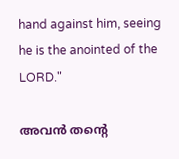hand against him, seeing he is the anointed of the LORD."

അവൻ തന്റെ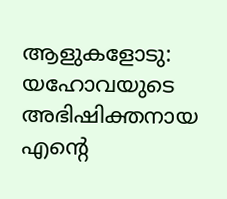ആളുകളോടു: യഹോവയുടെ അഭിഷിക്തനായ എന്റെ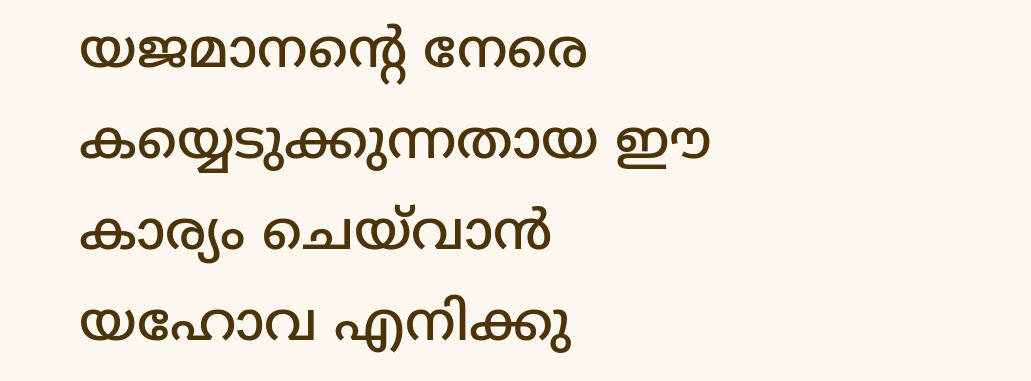യജമാനന്റെ നേരെ കയ്യെടുക്കുന്നതായ ഈ കാര്യം ചെയ്‍വാൻ യഹോവ എനിക്കു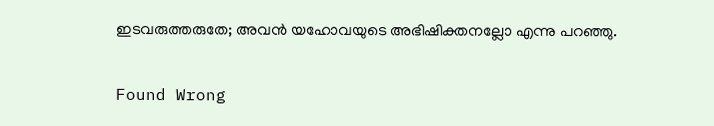ഇടവരുത്തരുതേ; അവൻ യഹോവയുടെ അഭിഷിക്തനല്ലോ എന്നു പറഞ്ഞു.


Found Wrong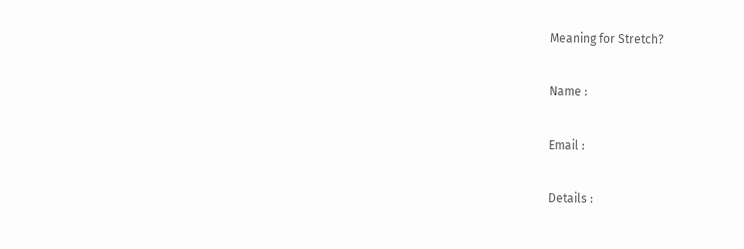Meaning for Stretch?

Name :

Email :

Details :